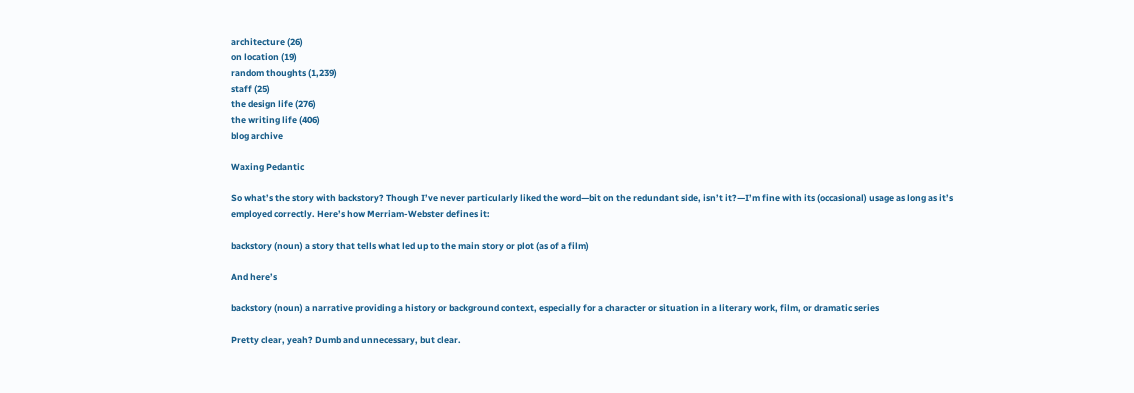architecture (26)
on location (19)
random thoughts (1,239)
staff (25)
the design life (276)
the writing life (406)
blog archive

Waxing Pedantic

So what’s the story with backstory? Though I’ve never particularly liked the word—bit on the redundant side, isn’t it?—I’m fine with its (occasional) usage as long as it’s employed correctly. Here’s how Merriam-Webster defines it:

backstory (noun) a story that tells what led up to the main story or plot (as of a film)

And here’s

backstory (noun) a narrative providing a history or background context, especially for a character or situation in a literary work, film, or dramatic series

Pretty clear, yeah? Dumb and unnecessary, but clear.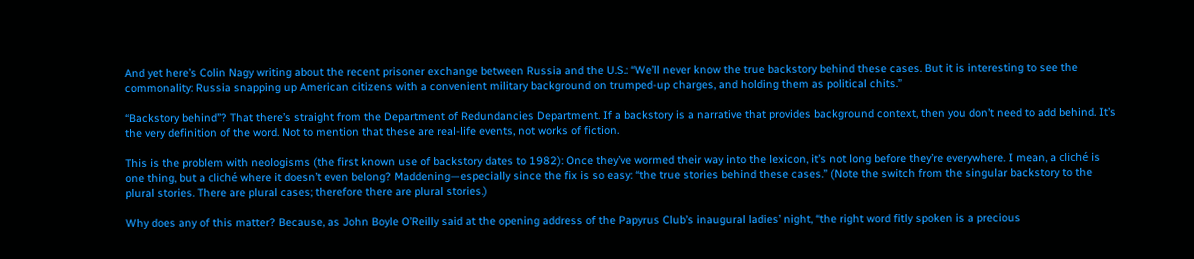And yet here’s Colin Nagy writing about the recent prisoner exchange between Russia and the U.S.: “We’ll never know the true backstory behind these cases. But it is interesting to see the commonality: Russia snapping up American citizens with a convenient military background on trumped-up charges, and holding them as political chits.”

“Backstory behind”? That there’s straight from the Department of Redundancies Department. If a backstory is a narrative that provides background context, then you don’t need to add behind. It’s the very definition of the word. Not to mention that these are real-life events, not works of fiction.

This is the problem with neologisms (the first known use of backstory dates to 1982): Once they’ve wormed their way into the lexicon, it’s not long before they’re everywhere. I mean, a cliché is one thing, but a cliché where it doesn’t even belong? Maddening—especially since the fix is so easy: “the true stories behind these cases.” (Note the switch from the singular backstory to the plural stories. There are plural cases; therefore there are plural stories.)

Why does any of this matter? Because, as John Boyle O’Reilly said at the opening address of the Papyrus Club’s inaugural ladies’ night, “the right word fitly spoken is a precious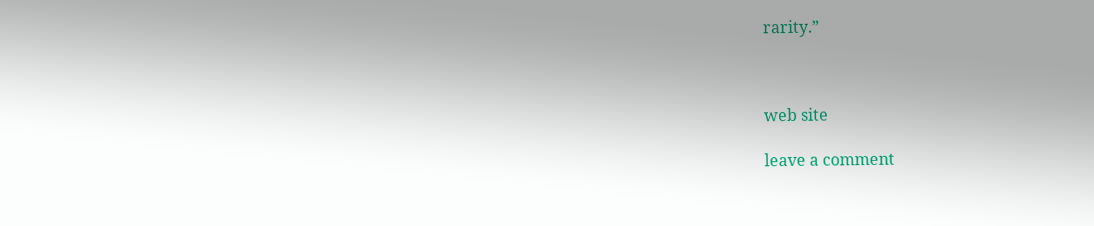rarity.”



web site

leave a comment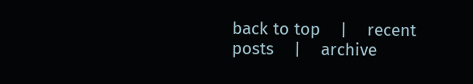back to top    |    recent posts    |    archive